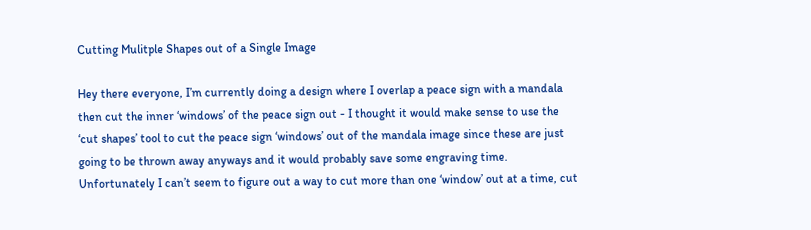Cutting Mulitple Shapes out of a Single Image

Hey there everyone, I’m currently doing a design where I overlap a peace sign with a mandala then cut the inner ‘windows’ of the peace sign out - I thought it would make sense to use the ‘cut shapes’ tool to cut the peace sign ‘windows’ out of the mandala image since these are just going to be thrown away anyways and it would probably save some engraving time.
Unfortunately I can’t seem to figure out a way to cut more than one ‘window’ out at a time, cut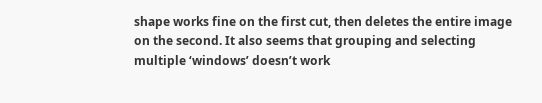shape works fine on the first cut, then deletes the entire image on the second. It also seems that grouping and selecting multiple ‘windows’ doesn’t work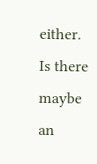either.
Is there maybe an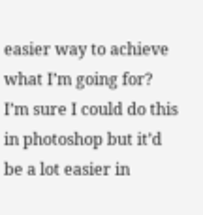easier way to achieve what I’m going for? I’m sure I could do this in photoshop but it’d be a lot easier in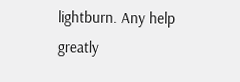lightburn. Any help greatly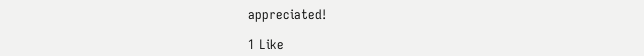appreciated!

1 Like